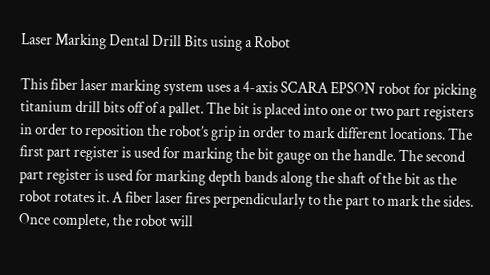Laser Marking Dental Drill Bits using a Robot

This fiber laser marking system uses a 4-axis SCARA EPSON robot for picking titanium drill bits off of a pallet. The bit is placed into one or two part registers in order to reposition the robot’s grip in order to mark different locations. The first part register is used for marking the bit gauge on the handle. The second part register is used for marking depth bands along the shaft of the bit as the robot rotates it. A fiber laser fires perpendicularly to the part to mark the sides. Once complete, the robot will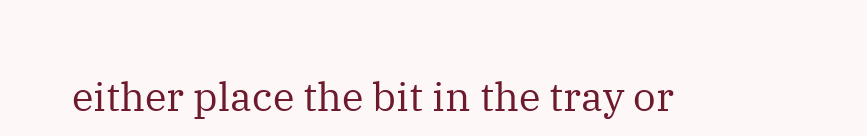either place the bit in the tray or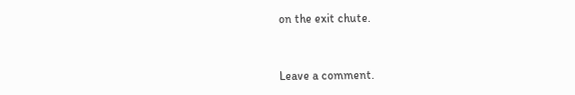on the exit chute.


Leave a comment.